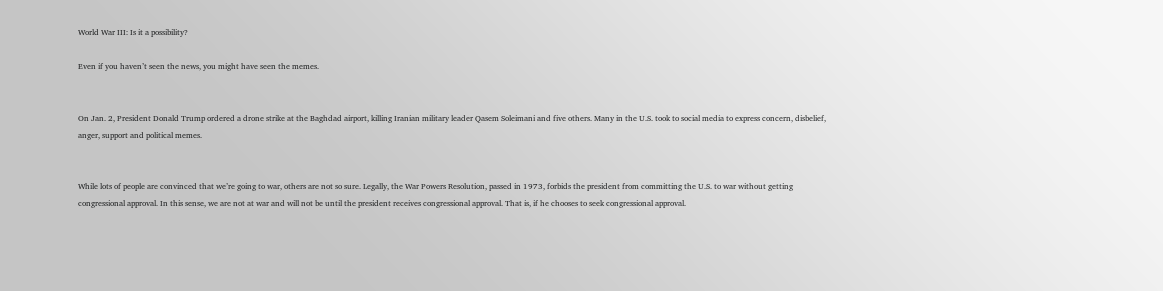World War III: Is it a possibility?

Even if you haven’t seen the news, you might have seen the memes.


On Jan. 2, President Donald Trump ordered a drone strike at the Baghdad airport, killing Iranian military leader Qasem Soleimani and five others. Many in the U.S. took to social media to express concern, disbelief, anger, support and political memes.


While lots of people are convinced that we’re going to war, others are not so sure. Legally, the War Powers Resolution, passed in 1973, forbids the president from committing the U.S. to war without getting congressional approval. In this sense, we are not at war and will not be until the president receives congressional approval. That is, if he chooses to seek congressional approval.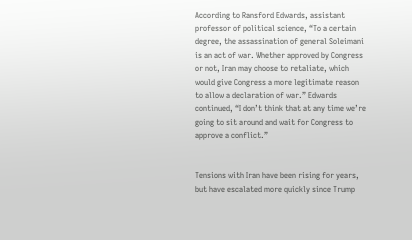According to Ransford Edwards, assistant professor of political science, “To a certain degree, the assassination of general Soleimani is an act of war. Whether approved by Congress or not, Iran may choose to retaliate, which would give Congress a more legitimate reason to allow a declaration of war.” Edwards continued, “I don’t think that at any time we’re going to sit around and wait for Congress to approve a conflict.”


Tensions with Iran have been rising for years, but have escalated more quickly since Trump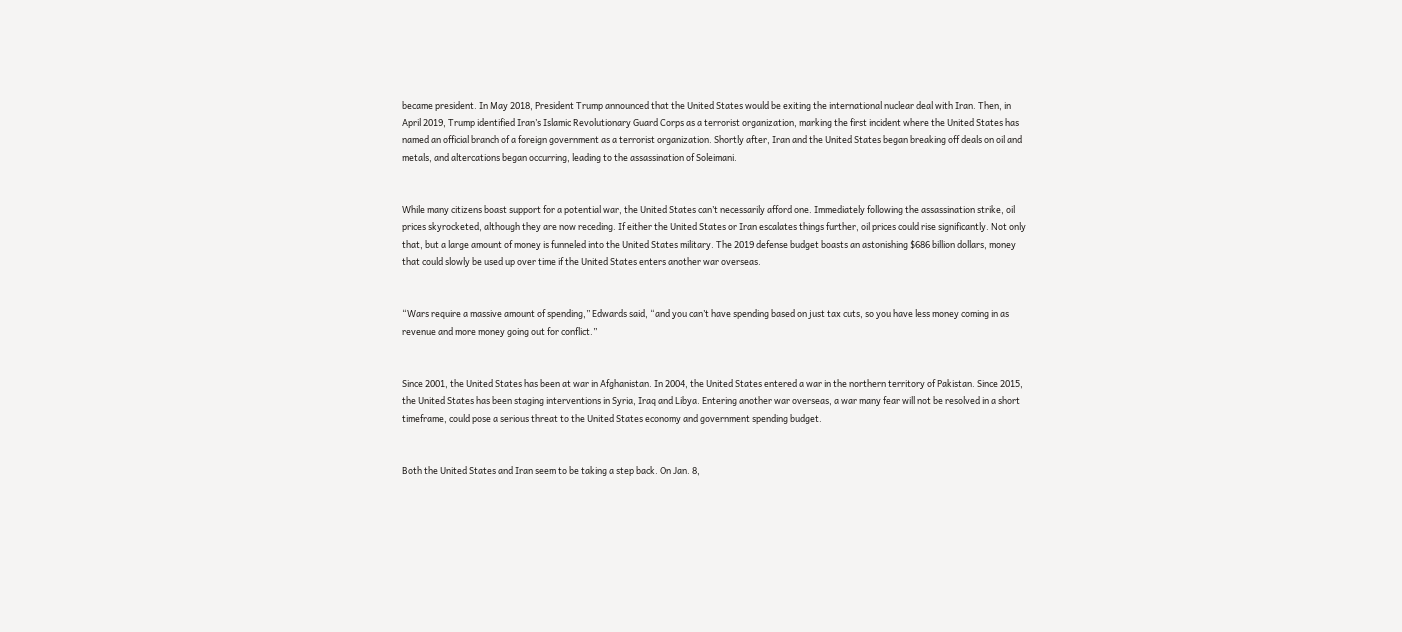became president. In May 2018, President Trump announced that the United States would be exiting the international nuclear deal with Iran. Then, in April 2019, Trump identified Iran’s Islamic Revolutionary Guard Corps as a terrorist organization, marking the first incident where the United States has named an official branch of a foreign government as a terrorist organization. Shortly after, Iran and the United States began breaking off deals on oil and metals, and altercations began occurring, leading to the assassination of Soleimani.


While many citizens boast support for a potential war, the United States can’t necessarily afford one. Immediately following the assassination strike, oil prices skyrocketed, although they are now receding. If either the United States or Iran escalates things further, oil prices could rise significantly. Not only that, but a large amount of money is funneled into the United States military. The 2019 defense budget boasts an astonishing $686 billion dollars, money that could slowly be used up over time if the United States enters another war overseas.


“Wars require a massive amount of spending,” Edwards said, “and you can’t have spending based on just tax cuts, so you have less money coming in as revenue and more money going out for conflict.”


Since 2001, the United States has been at war in Afghanistan. In 2004, the United States entered a war in the northern territory of Pakistan. Since 2015, the United States has been staging interventions in Syria, Iraq and Libya. Entering another war overseas, a war many fear will not be resolved in a short timeframe, could pose a serious threat to the United States economy and government spending budget.


Both the United States and Iran seem to be taking a step back. On Jan. 8,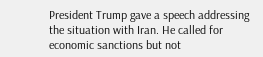President Trump gave a speech addressing the situation with Iran. He called for economic sanctions but not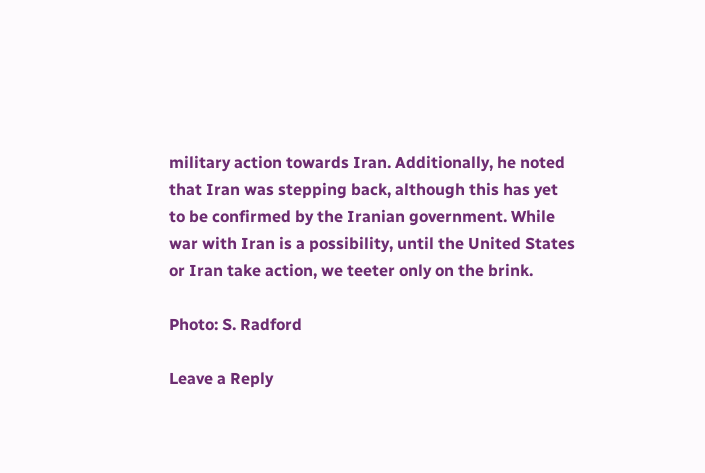military action towards Iran. Additionally, he noted that Iran was stepping back, although this has yet to be confirmed by the Iranian government. While war with Iran is a possibility, until the United States or Iran take action, we teeter only on the brink.

Photo: S. Radford

Leave a Reply